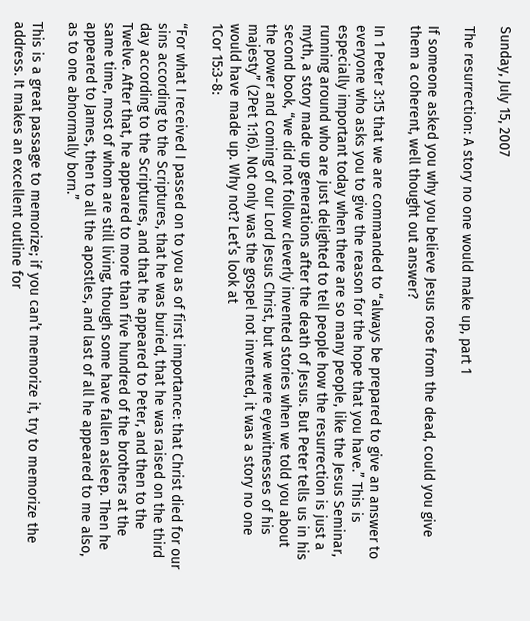Sunday, July 15, 2007

The resurrection: A story no one would make up, part 1

If someone asked you why you believe Jesus rose from the dead, could you give them a coherent, well thought out answer?

In 1 Peter 3:15 that we are commanded to “always be prepared to give an answer to everyone who asks you to give the reason for the hope that you have.” This is especially important today when there are so many people, like the Jesus Seminar, running around who are just delighted to tell people how the resurrection is just a myth, a story made up generations after the death of Jesus. But Peter tells us in his second book, “we did not follow cleverly invented stories when we told you about the power and coming of our Lord Jesus Christ, but we were eyewitnesses of his majesty” (2Pet 1:16). Not only was the gospel not invented, it was a story no one would have made up. Why not? Let’s look at
1Cor 15:3-8:

“For what I received I passed on to you as of first importance: that Christ died for our sins according to the Scriptures, that he was buried, that he was raised on the third day according to the Scriptures, and that he appeared to Peter, and then to the Twelve. After that, he appeared to more than five hundred of the brothers at the same time, most of whom are still living, though some have fallen asleep. Then he appeared to James, then to all the apostles, and last of all he appeared to me also, as to one abnormally born.”

This is a great passage to memorize; if you can’t memorize it, try to memorize the address. It makes an excellent outline for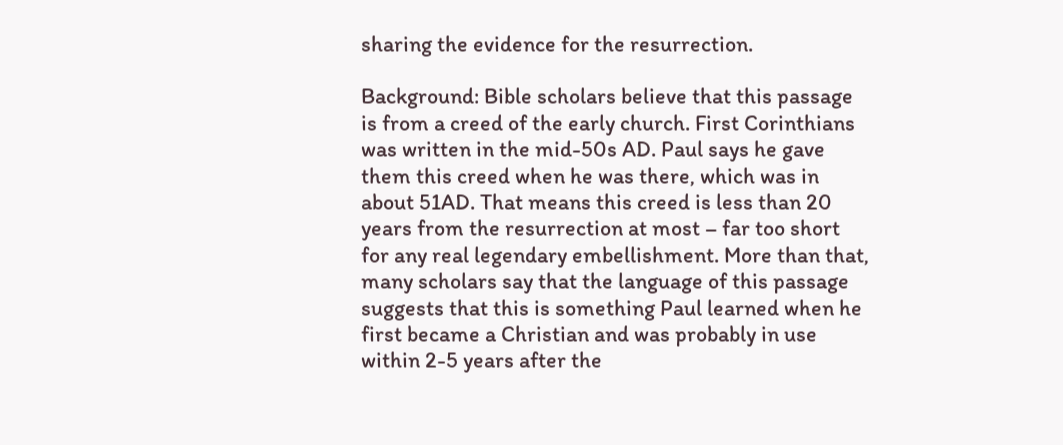sharing the evidence for the resurrection.

Background: Bible scholars believe that this passage is from a creed of the early church. First Corinthians was written in the mid-50s AD. Paul says he gave them this creed when he was there, which was in about 51AD. That means this creed is less than 20 years from the resurrection at most – far too short for any real legendary embellishment. More than that, many scholars say that the language of this passage suggests that this is something Paul learned when he first became a Christian and was probably in use within 2-5 years after the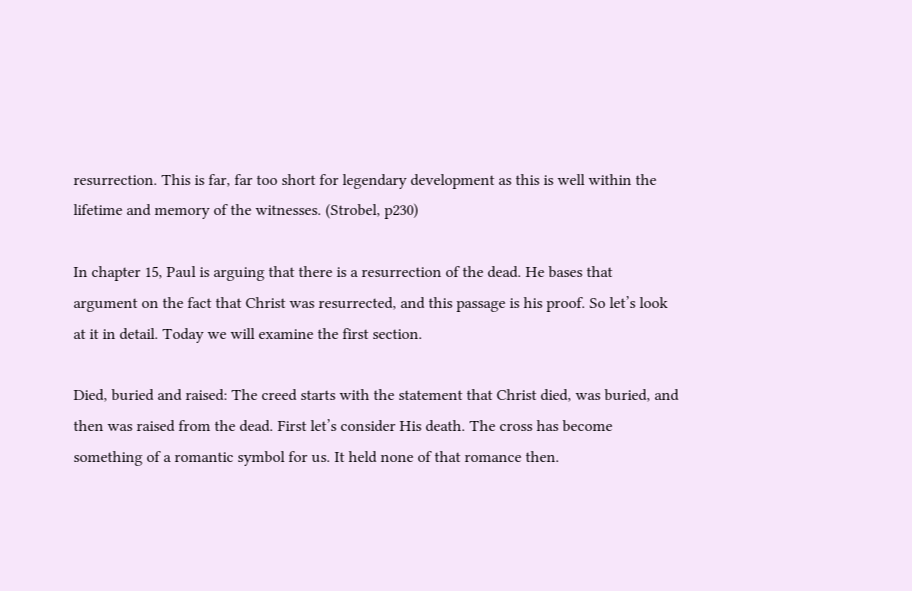resurrection. This is far, far too short for legendary development as this is well within the lifetime and memory of the witnesses. (Strobel, p230)

In chapter 15, Paul is arguing that there is a resurrection of the dead. He bases that argument on the fact that Christ was resurrected, and this passage is his proof. So let’s look at it in detail. Today we will examine the first section.

Died, buried and raised: The creed starts with the statement that Christ died, was buried, and then was raised from the dead. First let’s consider His death. The cross has become something of a romantic symbol for us. It held none of that romance then.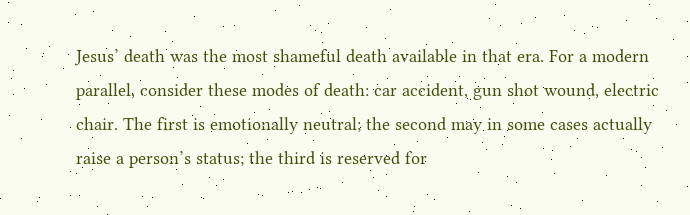Jesus’ death was the most shameful death available in that era. For a modern parallel, consider these modes of death: car accident, gun shot wound, electric chair. The first is emotionally neutral; the second may in some cases actually raise a person’s status; the third is reserved for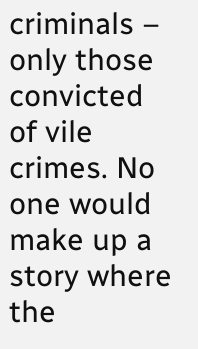criminals – only those convicted of vile crimes. No one would make up a story where the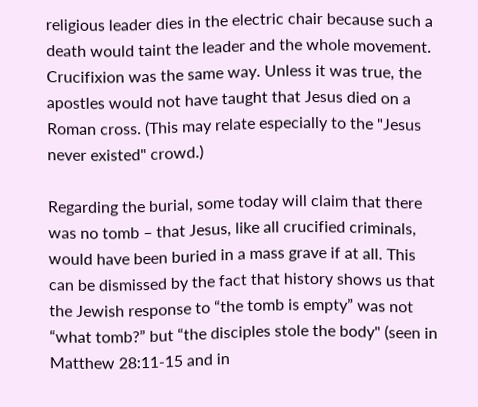religious leader dies in the electric chair because such a death would taint the leader and the whole movement. Crucifixion was the same way. Unless it was true, the apostles would not have taught that Jesus died on a Roman cross. (This may relate especially to the "Jesus never existed" crowd.)

Regarding the burial, some today will claim that there was no tomb – that Jesus, like all crucified criminals, would have been buried in a mass grave if at all. This can be dismissed by the fact that history shows us that the Jewish response to “the tomb is empty” was not “what tomb?” but “the disciples stole the body" (seen in Matthew 28:11-15 and in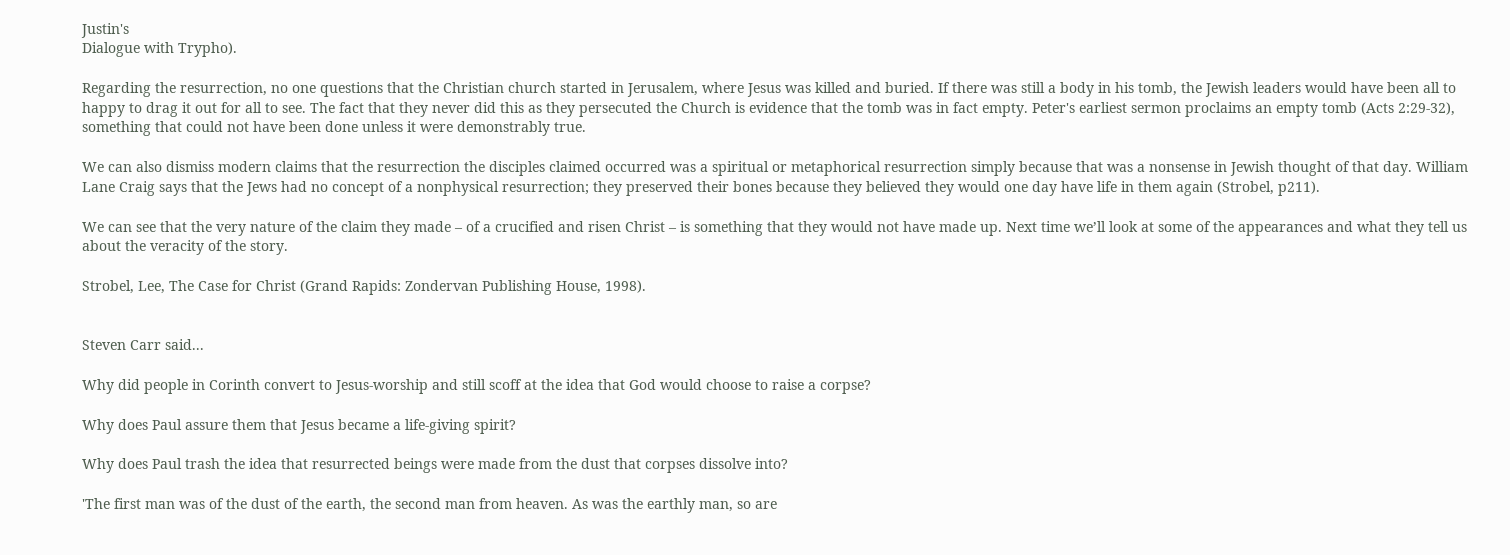Justin's
Dialogue with Trypho).

Regarding the resurrection, no one questions that the Christian church started in Jerusalem, where Jesus was killed and buried. If there was still a body in his tomb, the Jewish leaders would have been all to happy to drag it out for all to see. The fact that they never did this as they persecuted the Church is evidence that the tomb was in fact empty. Peter's earliest sermon proclaims an empty tomb (Acts 2:29-32), something that could not have been done unless it were demonstrably true.

We can also dismiss modern claims that the resurrection the disciples claimed occurred was a spiritual or metaphorical resurrection simply because that was a nonsense in Jewish thought of that day. William Lane Craig says that the Jews had no concept of a nonphysical resurrection; they preserved their bones because they believed they would one day have life in them again (Strobel, p211).

We can see that the very nature of the claim they made – of a crucified and risen Christ – is something that they would not have made up. Next time we’ll look at some of the appearances and what they tell us about the veracity of the story.

Strobel, Lee, The Case for Christ (Grand Rapids: Zondervan Publishing House, 1998).


Steven Carr said...

Why did people in Corinth convert to Jesus-worship and still scoff at the idea that God would choose to raise a corpse?

Why does Paul assure them that Jesus became a life-giving spirit?

Why does Paul trash the idea that resurrected beings were made from the dust that corpses dissolve into?

'The first man was of the dust of the earth, the second man from heaven. As was the earthly man, so are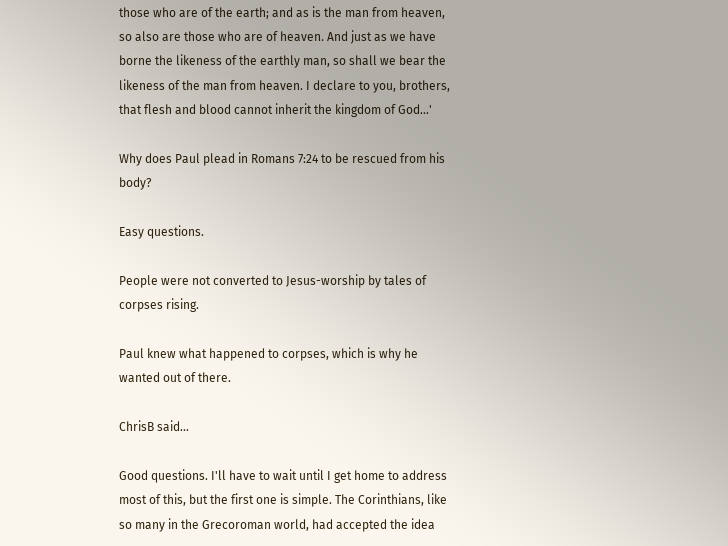those who are of the earth; and as is the man from heaven, so also are those who are of heaven. And just as we have borne the likeness of the earthly man, so shall we bear the likeness of the man from heaven. I declare to you, brothers, that flesh and blood cannot inherit the kingdom of God...'

Why does Paul plead in Romans 7:24 to be rescued from his body?

Easy questions.

People were not converted to Jesus-worship by tales of corpses rising.

Paul knew what happened to corpses, which is why he wanted out of there.

ChrisB said...

Good questions. I'll have to wait until I get home to address most of this, but the first one is simple. The Corinthians, like so many in the Grecoroman world, had accepted the idea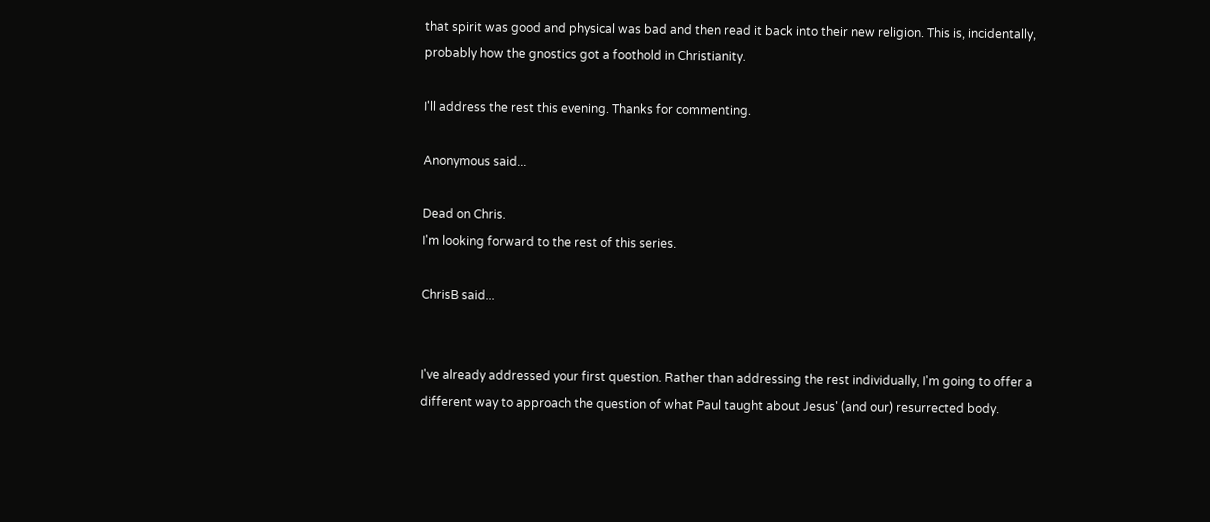that spirit was good and physical was bad and then read it back into their new religion. This is, incidentally, probably how the gnostics got a foothold in Christianity.

I'll address the rest this evening. Thanks for commenting.

Anonymous said...

Dead on Chris.
I'm looking forward to the rest of this series.

ChrisB said...


I've already addressed your first question. Rather than addressing the rest individually, I'm going to offer a different way to approach the question of what Paul taught about Jesus' (and our) resurrected body.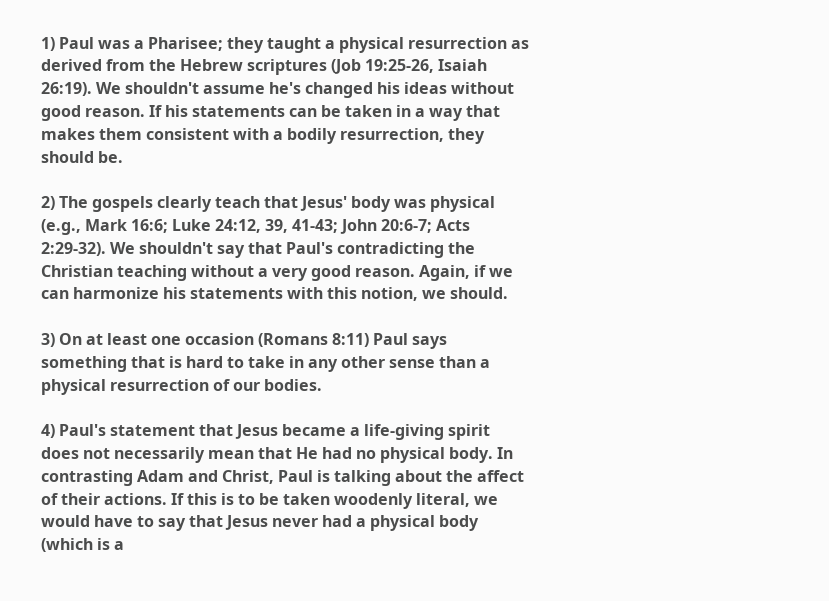1) Paul was a Pharisee; they taught a physical resurrection as derived from the Hebrew scriptures (Job 19:25-26, Isaiah 26:19). We shouldn't assume he's changed his ideas without good reason. If his statements can be taken in a way that makes them consistent with a bodily resurrection, they should be.

2) The gospels clearly teach that Jesus' body was physical (e.g., Mark 16:6; Luke 24:12, 39, 41-43; John 20:6-7; Acts 2:29-32). We shouldn't say that Paul's contradicting the Christian teaching without a very good reason. Again, if we can harmonize his statements with this notion, we should.

3) On at least one occasion (Romans 8:11) Paul says something that is hard to take in any other sense than a physical resurrection of our bodies.

4) Paul's statement that Jesus became a life-giving spirit does not necessarily mean that He had no physical body. In contrasting Adam and Christ, Paul is talking about the affect of their actions. If this is to be taken woodenly literal, we would have to say that Jesus never had a physical body (which is a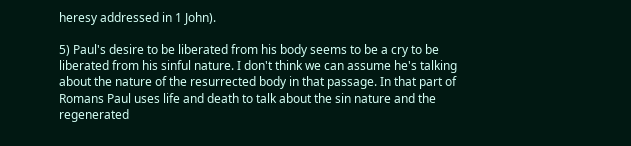heresy addressed in 1 John).

5) Paul's desire to be liberated from his body seems to be a cry to be liberated from his sinful nature. I don't think we can assume he's talking about the nature of the resurrected body in that passage. In that part of Romans Paul uses life and death to talk about the sin nature and the regenerated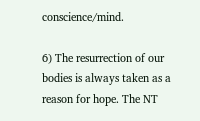conscience/mind.

6) The resurrection of our bodies is always taken as a reason for hope. The NT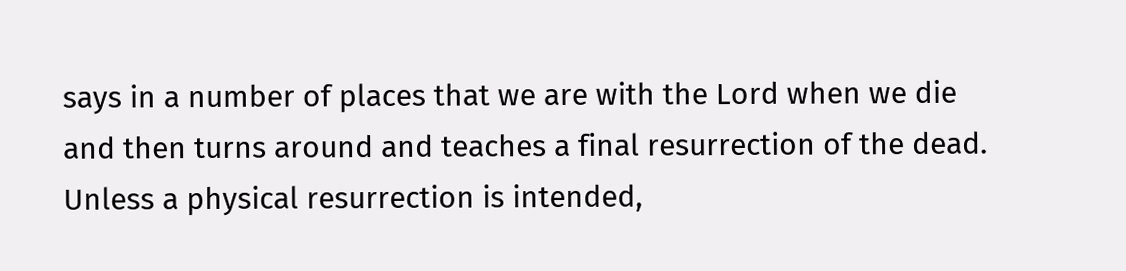says in a number of places that we are with the Lord when we die and then turns around and teaches a final resurrection of the dead. Unless a physical resurrection is intended,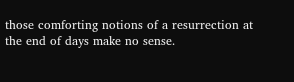those comforting notions of a resurrection at the end of days make no sense.